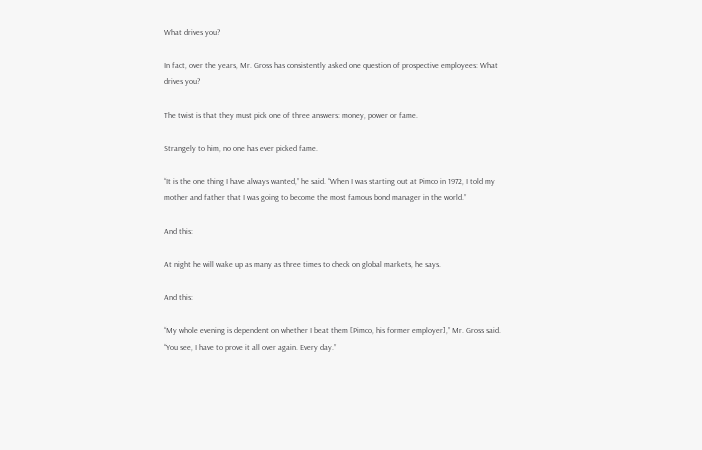What drives you?

In fact, over the years, Mr. Gross has consistently asked one question of prospective employees: What drives you?

The twist is that they must pick one of three answers: money, power or fame.

Strangely to him, no one has ever picked fame.

“It is the one thing I have always wanted,” he said. “When I was starting out at Pimco in 1972, I told my mother and father that I was going to become the most famous bond manager in the world.”

And this:

At night he will wake up as many as three times to check on global markets, he says.

And this:

“My whole evening is dependent on whether I beat them [Pimco, his former employer],” Mr. Gross said. “You see, I have to prove it all over again. Every day.”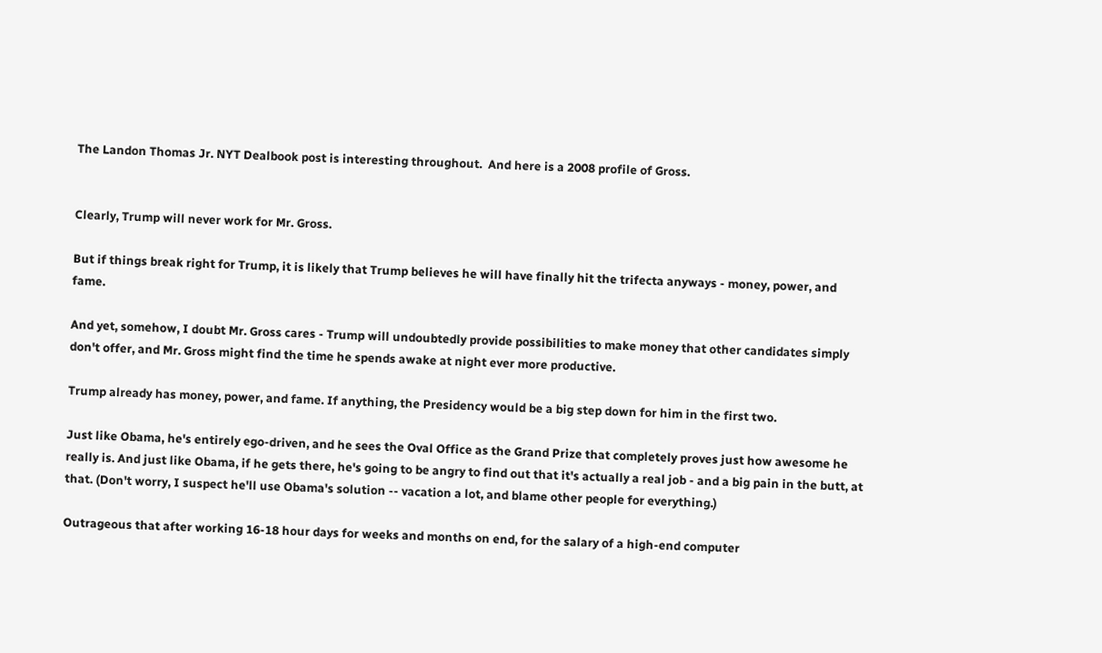The Landon Thomas Jr. NYT Dealbook post is interesting throughout.  And here is a 2008 profile of Gross.


Clearly, Trump will never work for Mr. Gross.

But if things break right for Trump, it is likely that Trump believes he will have finally hit the trifecta anyways - money, power, and fame.

And yet, somehow, I doubt Mr. Gross cares - Trump will undoubtedly provide possibilities to make money that other candidates simply don't offer, and Mr. Gross might find the time he spends awake at night ever more productive.

Trump already has money, power, and fame. If anything, the Presidency would be a big step down for him in the first two.

Just like Obama, he's entirely ego-driven, and he sees the Oval Office as the Grand Prize that completely proves just how awesome he really is. And just like Obama, if he gets there, he's going to be angry to find out that it's actually a real job - and a big pain in the butt, at that. (Don't worry, I suspect he'll use Obama's solution -- vacation a lot, and blame other people for everything.)

Outrageous that after working 16-18 hour days for weeks and months on end, for the salary of a high-end computer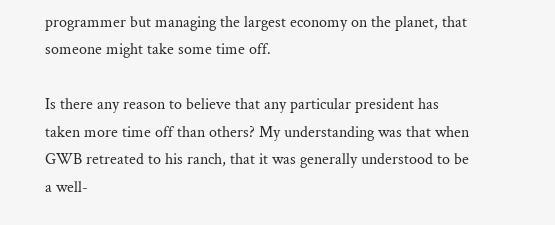programmer but managing the largest economy on the planet, that someone might take some time off.

Is there any reason to believe that any particular president has taken more time off than others? My understanding was that when GWB retreated to his ranch, that it was generally understood to be a well-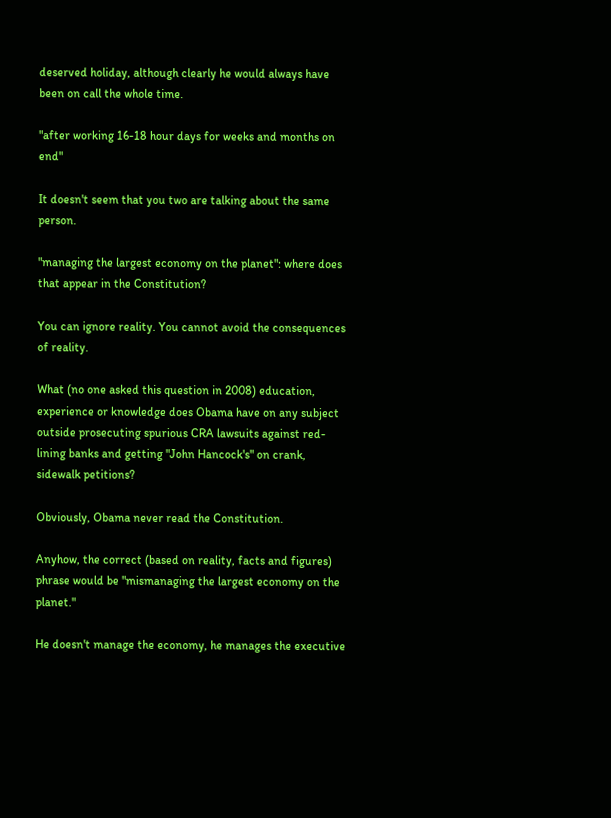deserved holiday, although clearly he would always have been on call the whole time.

"after working 16-18 hour days for weeks and months on end"

It doesn't seem that you two are talking about the same person.

"managing the largest economy on the planet": where does that appear in the Constitution?

You can ignore reality. You cannot avoid the consequences of reality.

What (no one asked this question in 2008) education, experience or knowledge does Obama have on any subject outside prosecuting spurious CRA lawsuits against red-lining banks and getting "John Hancock's" on crank, sidewalk petitions?

Obviously, Obama never read the Constitution.

Anyhow, the correct (based on reality, facts and figures) phrase would be "mismanaging the largest economy on the planet."

He doesn't manage the economy, he manages the executive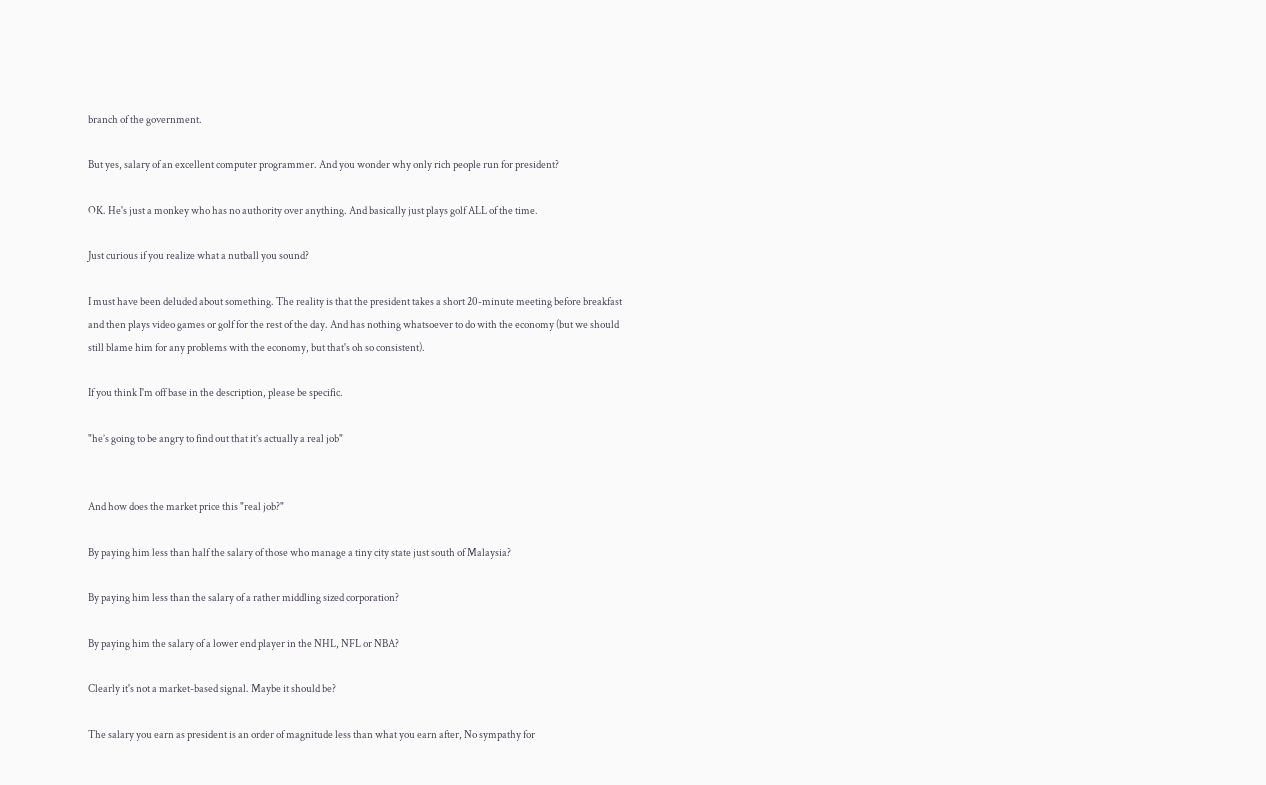branch of the government.

But yes, salary of an excellent computer programmer. And you wonder why only rich people run for president?

OK. He's just a monkey who has no authority over anything. And basically just plays golf ALL of the time.

Just curious if you realize what a nutball you sound?

I must have been deluded about something. The reality is that the president takes a short 20-minute meeting before breakfast and then plays video games or golf for the rest of the day. And has nothing whatsoever to do with the economy (but we should still blame him for any problems with the economy, but that's oh so consistent).

If you think I'm off base in the description, please be specific.

"he’s going to be angry to find out that it’s actually a real job"


And how does the market price this "real job?"

By paying him less than half the salary of those who manage a tiny city state just south of Malaysia?

By paying him less than the salary of a rather middling sized corporation?

By paying him the salary of a lower end player in the NHL, NFL or NBA?

Clearly it's not a market-based signal. Maybe it should be?

The salary you earn as president is an order of magnitude less than what you earn after, No sympathy for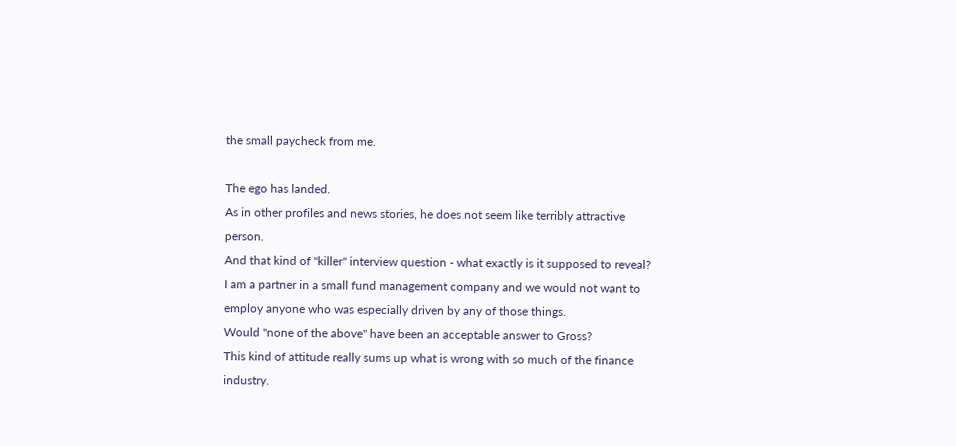the small paycheck from me.

The ego has landed.
As in other profiles and news stories, he does not seem like terribly attractive person.
And that kind of "killer" interview question - what exactly is it supposed to reveal?
I am a partner in a small fund management company and we would not want to employ anyone who was especially driven by any of those things.
Would "none of the above" have been an acceptable answer to Gross?
This kind of attitude really sums up what is wrong with so much of the finance industry.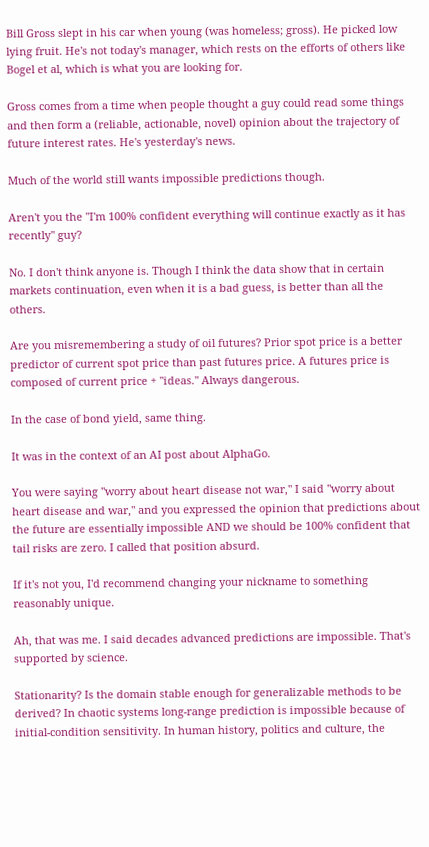Bill Gross slept in his car when young (was homeless; gross). He picked low lying fruit. He's not today's manager, which rests on the efforts of others like Bogel et al, which is what you are looking for.

Gross comes from a time when people thought a guy could read some things and then form a (reliable, actionable, novel) opinion about the trajectory of future interest rates. He's yesterday's news.

Much of the world still wants impossible predictions though.

Aren't you the "I'm 100% confident everything will continue exactly as it has recently" guy?

No. I don't think anyone is. Though I think the data show that in certain markets continuation, even when it is a bad guess, is better than all the others.

Are you misremembering a study of oil futures? Prior spot price is a better predictor of current spot price than past futures price. A futures price is composed of current price + "ideas." Always dangerous.

In the case of bond yield, same thing.

It was in the context of an AI post about AlphaGo.

You were saying "worry about heart disease not war," I said "worry about heart disease and war," and you expressed the opinion that predictions about the future are essentially impossible AND we should be 100% confident that tail risks are zero. I called that position absurd.

If it's not you, I'd recommend changing your nickname to something reasonably unique.

Ah, that was me. I said decades advanced predictions are impossible. That's supported by science.

Stationarity? Is the domain stable enough for generalizable methods to be derived? In chaotic systems long-range prediction is impossible because of initial-condition sensitivity. In human history, politics and culture, the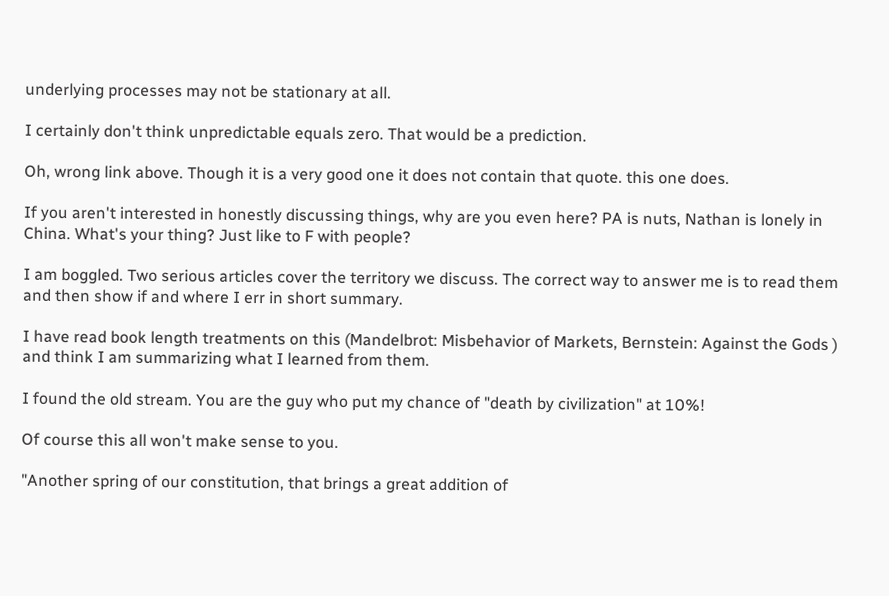underlying processes may not be stationary at all.

I certainly don't think unpredictable equals zero. That would be a prediction.

Oh, wrong link above. Though it is a very good one it does not contain that quote. this one does.

If you aren't interested in honestly discussing things, why are you even here? PA is nuts, Nathan is lonely in China. What's your thing? Just like to F with people?

I am boggled. Two serious articles cover the territory we discuss. The correct way to answer me is to read them and then show if and where I err in short summary.

I have read book length treatments on this (Mandelbrot: Misbehavior of Markets, Bernstein: Against the Gods ) and think I am summarizing what I learned from them.

I found the old stream. You are the guy who put my chance of "death by civilization" at 10%!

Of course this all won't make sense to you.

"Another spring of our constitution, that brings a great addition of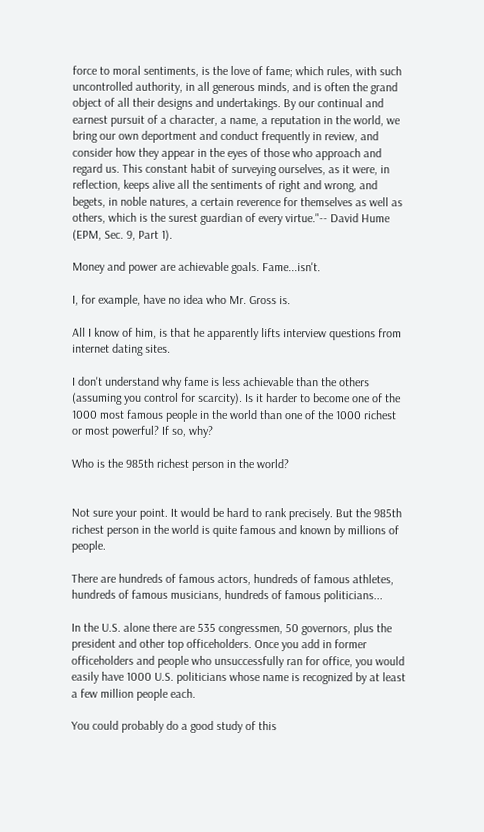force to moral sentiments, is the love of fame; which rules, with such uncontrolled authority, in all generous minds, and is often the grand object of all their designs and undertakings. By our continual and earnest pursuit of a character, a name, a reputation in the world, we bring our own deportment and conduct frequently in review, and consider how they appear in the eyes of those who approach and regard us. This constant habit of surveying ourselves, as it were, in reflection, keeps alive all the sentiments of right and wrong, and begets, in noble natures, a certain reverence for themselves as well as others, which is the surest guardian of every virtue."-- David Hume (EPM, Sec. 9, Part 1).

Money and power are achievable goals. Fame...isn't.

I, for example, have no idea who Mr. Gross is.

All I know of him, is that he apparently lifts interview questions from internet dating sites.

I don't understand why fame is less achievable than the others (assuming you control for scarcity). Is it harder to become one of the 1000 most famous people in the world than one of the 1000 richest or most powerful? If so, why?

Who is the 985th richest person in the world?


Not sure your point. It would be hard to rank precisely. But the 985th richest person in the world is quite famous and known by millions of people.

There are hundreds of famous actors, hundreds of famous athletes, hundreds of famous musicians, hundreds of famous politicians...

In the U.S. alone there are 535 congressmen, 50 governors, plus the president and other top officeholders. Once you add in former officeholders and people who unsuccessfully ran for office, you would easily have 1000 U.S. politicians whose name is recognized by at least a few million people each.

You could probably do a good study of this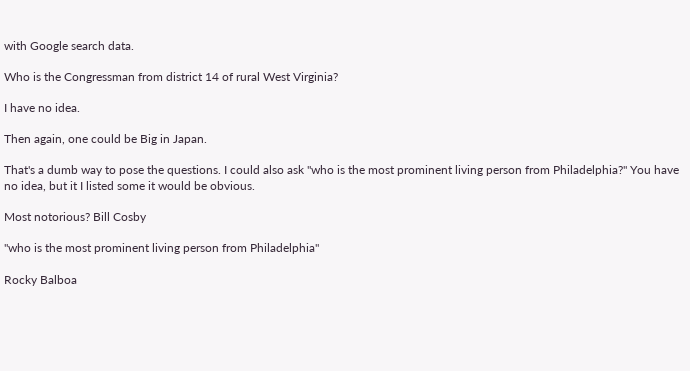with Google search data.

Who is the Congressman from district 14 of rural West Virginia?

I have no idea.

Then again, one could be Big in Japan.

That's a dumb way to pose the questions. I could also ask "who is the most prominent living person from Philadelphia?" You have no idea, but it I listed some it would be obvious.

Most notorious? Bill Cosby

"who is the most prominent living person from Philadelphia"

Rocky Balboa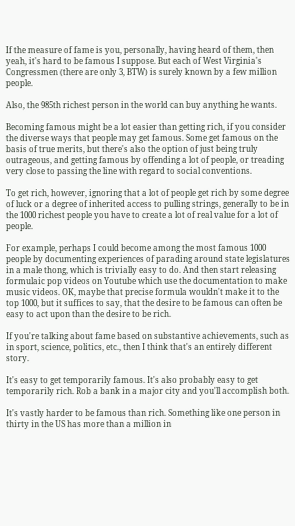If the measure of fame is you, personally, having heard of them, then yeah, it's hard to be famous I suppose. But each of West Virginia's Congressmen (there are only 3, BTW) is surely known by a few million people.

Also, the 985th richest person in the world can buy anything he wants.

Becoming famous might be a lot easier than getting rich, if you consider the diverse ways that people may get famous. Some get famous on the basis of true merits, but there's also the option of just being truly outrageous, and getting famous by offending a lot of people, or treading very close to passing the line with regard to social conventions.

To get rich, however, ignoring that a lot of people get rich by some degree of luck or a degree of inherited access to pulling strings, generally to be in the 1000 richest people you have to create a lot of real value for a lot of people.

For example, perhaps I could become among the most famous 1000 people by documenting experiences of parading around state legislatures in a male thong, which is trivially easy to do. And then start releasing formulaic pop videos on Youtube which use the documentation to make music videos. OK, maybe that precise formula wouldn't make it to the top 1000, but it suffices to say, that the desire to be famous can often be easy to act upon than the desire to be rich.

If you're talking about fame based on substantive achievements, such as in sport, science, politics, etc., then I think that's an entirely different story.

It's easy to get temporarily famous. It's also probably easy to get temporarily rich. Rob a bank in a major city and you'll accomplish both.

It's vastly harder to be famous than rich. Something like one person in thirty in the US has more than a million in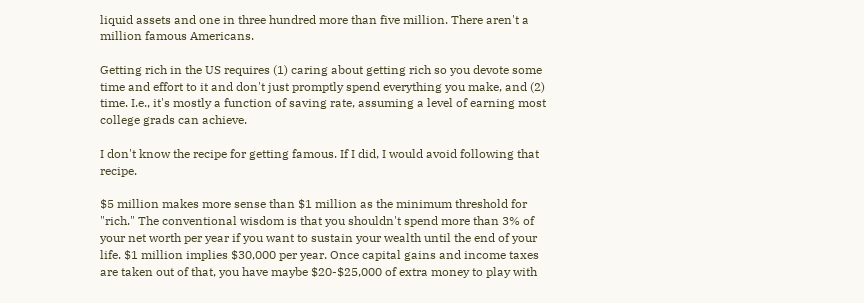liquid assets and one in three hundred more than five million. There aren't a million famous Americans.

Getting rich in the US requires (1) caring about getting rich so you devote some time and effort to it and don't just promptly spend everything you make, and (2) time. I.e., it's mostly a function of saving rate, assuming a level of earning most college grads can achieve.

I don't know the recipe for getting famous. If I did, I would avoid following that recipe.

$5 million makes more sense than $1 million as the minimum threshold for "rich." The conventional wisdom is that you shouldn't spend more than 3% of your net worth per year if you want to sustain your wealth until the end of your life. $1 million implies $30,000 per year. Once capital gains and income taxes are taken out of that, you have maybe $20-$25,000 of extra money to play with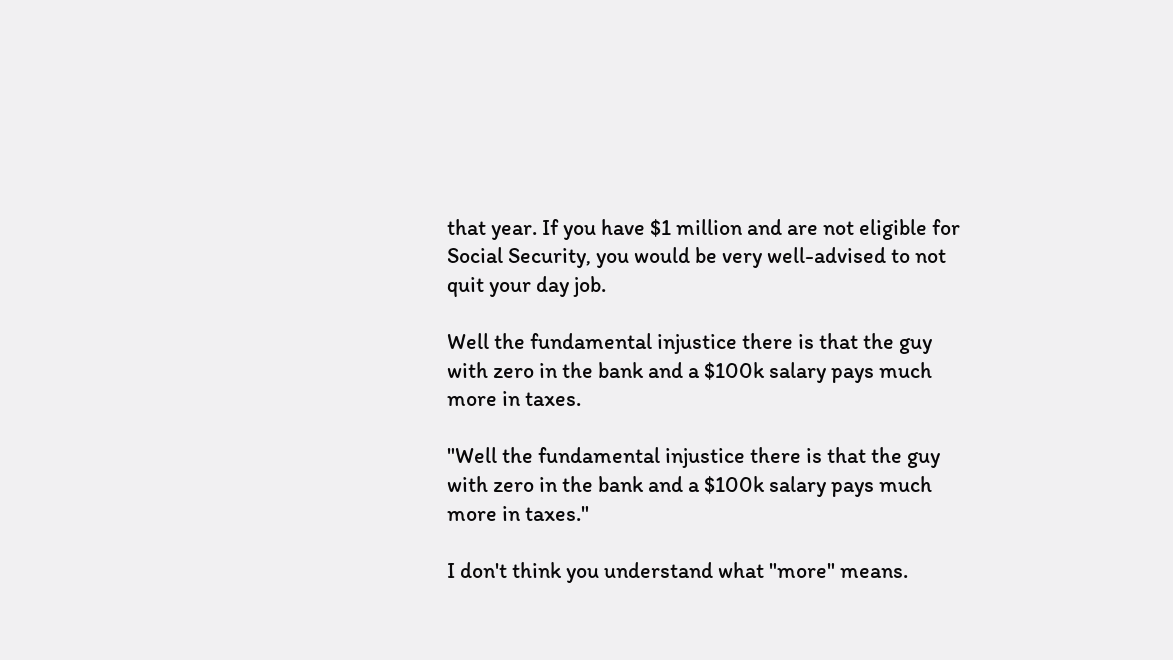that year. If you have $1 million and are not eligible for Social Security, you would be very well-advised to not quit your day job.

Well the fundamental injustice there is that the guy with zero in the bank and a $100k salary pays much more in taxes.

"Well the fundamental injustice there is that the guy with zero in the bank and a $100k salary pays much more in taxes."

I don't think you understand what "more" means.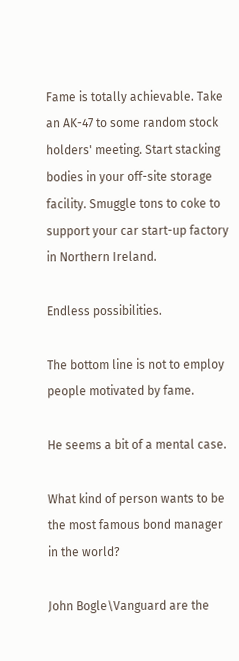Fame is totally achievable. Take an AK-47 to some random stock holders' meeting. Start stacking bodies in your off-site storage facility. Smuggle tons to coke to support your car start-up factory in Northern Ireland.

Endless possibilities.

The bottom line is not to employ people motivated by fame.

He seems a bit of a mental case.

What kind of person wants to be the most famous bond manager in the world?

John Bogle\Vanguard are the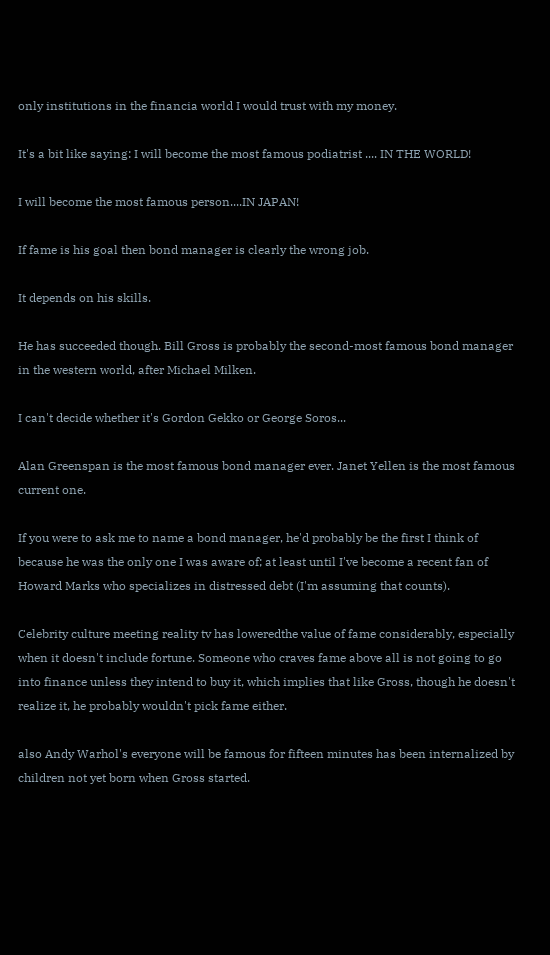only institutions in the financia world I would trust with my money.

It's a bit like saying: I will become the most famous podiatrist .... IN THE WORLD!

I will become the most famous person....IN JAPAN!

If fame is his goal then bond manager is clearly the wrong job.

It depends on his skills.

He has succeeded though. Bill Gross is probably the second-most famous bond manager in the western world, after Michael Milken.

I can't decide whether it's Gordon Gekko or George Soros...

Alan Greenspan is the most famous bond manager ever. Janet Yellen is the most famous current one.

If you were to ask me to name a bond manager, he'd probably be the first I think of because he was the only one I was aware of; at least until I've become a recent fan of Howard Marks who specializes in distressed debt (I'm assuming that counts).

Celebrity culture meeting reality tv has loweredthe value of fame considerably, especially when it doesn't include fortune. Someone who craves fame above all is not going to go into finance unless they intend to buy it, which implies that like Gross, though he doesn't realize it, he probably wouldn't pick fame either.

also Andy Warhol's everyone will be famous for fifteen minutes has been internalized by children not yet born when Gross started.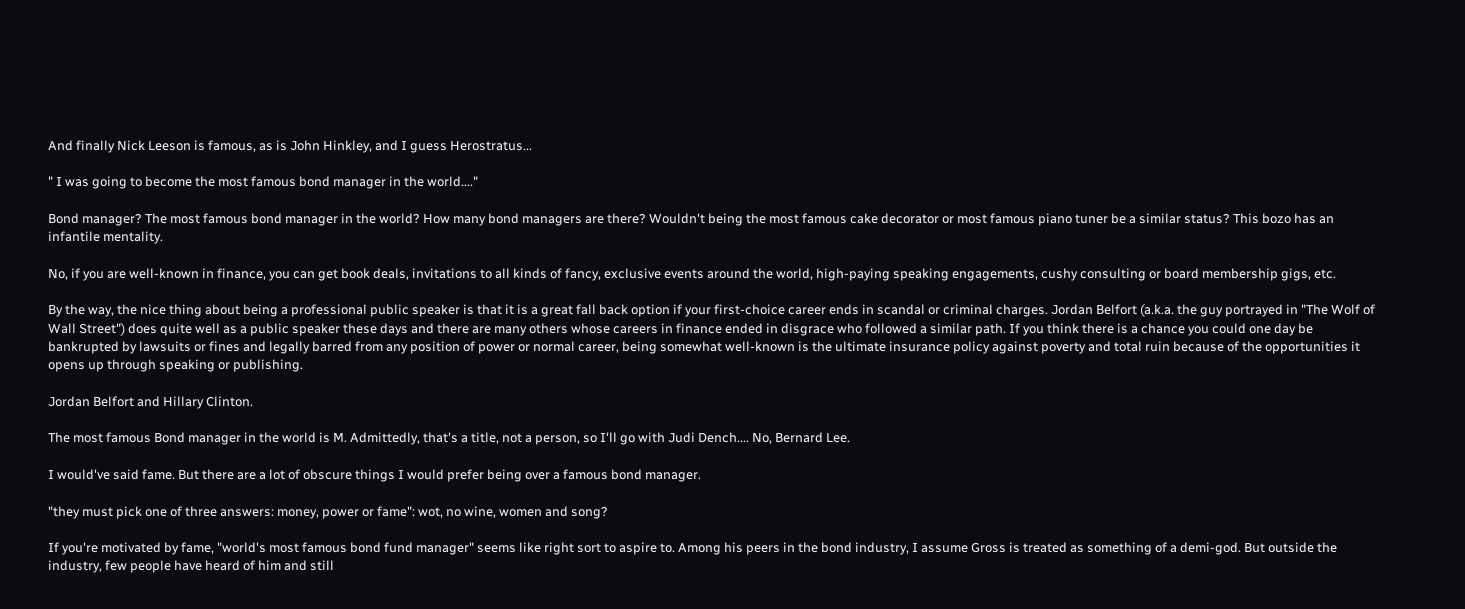And finally Nick Leeson is famous, as is John Hinkley, and I guess Herostratus...

" I was going to become the most famous bond manager in the world...."

Bond manager? The most famous bond manager in the world? How many bond managers are there? Wouldn't being the most famous cake decorator or most famous piano tuner be a similar status? This bozo has an infantile mentality.

No, if you are well-known in finance, you can get book deals, invitations to all kinds of fancy, exclusive events around the world, high-paying speaking engagements, cushy consulting or board membership gigs, etc.

By the way, the nice thing about being a professional public speaker is that it is a great fall back option if your first-choice career ends in scandal or criminal charges. Jordan Belfort (a.k.a. the guy portrayed in "The Wolf of Wall Street") does quite well as a public speaker these days and there are many others whose careers in finance ended in disgrace who followed a similar path. If you think there is a chance you could one day be bankrupted by lawsuits or fines and legally barred from any position of power or normal career, being somewhat well-known is the ultimate insurance policy against poverty and total ruin because of the opportunities it opens up through speaking or publishing.

Jordan Belfort and Hillary Clinton.

The most famous Bond manager in the world is M. Admittedly, that's a title, not a person, so I'll go with Judi Dench.... No, Bernard Lee.

I would've said fame. But there are a lot of obscure things I would prefer being over a famous bond manager.

"they must pick one of three answers: money, power or fame": wot, no wine, women and song?

If you're motivated by fame, "world's most famous bond fund manager" seems like right sort to aspire to. Among his peers in the bond industry, I assume Gross is treated as something of a demi-god. But outside the industry, few people have heard of him and still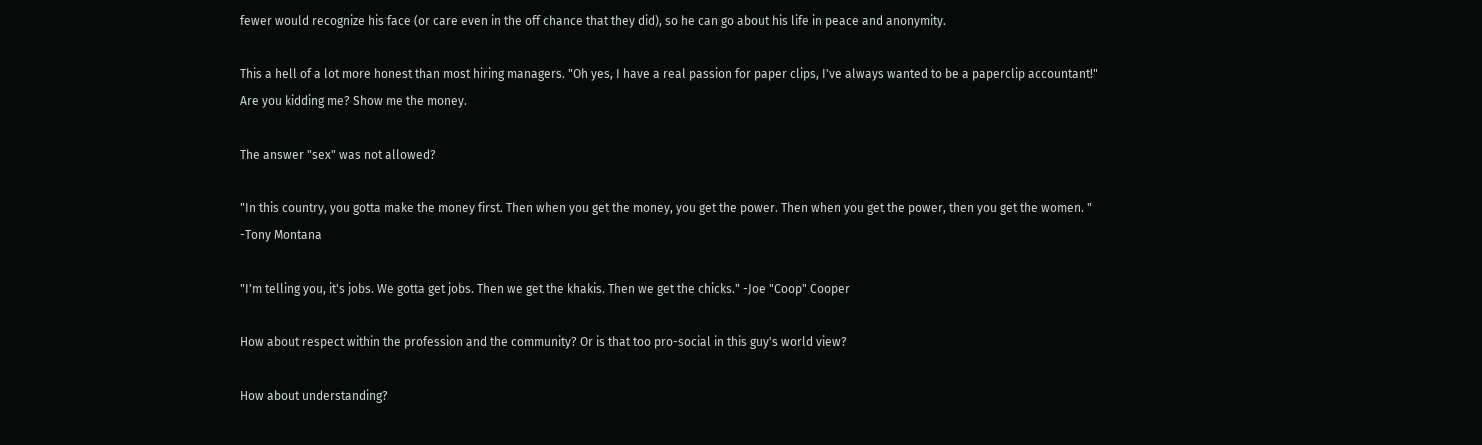fewer would recognize his face (or care even in the off chance that they did), so he can go about his life in peace and anonymity.

This a hell of a lot more honest than most hiring managers. "Oh yes, I have a real passion for paper clips, I've always wanted to be a paperclip accountant!"
Are you kidding me? Show me the money.

The answer "sex" was not allowed?

"In this country, you gotta make the money first. Then when you get the money, you get the power. Then when you get the power, then you get the women. "
-Tony Montana

"I'm telling you, it's jobs. We gotta get jobs. Then we get the khakis. Then we get the chicks." -Joe "Coop" Cooper

How about respect within the profession and the community? Or is that too pro-social in this guy's world view?

How about understanding?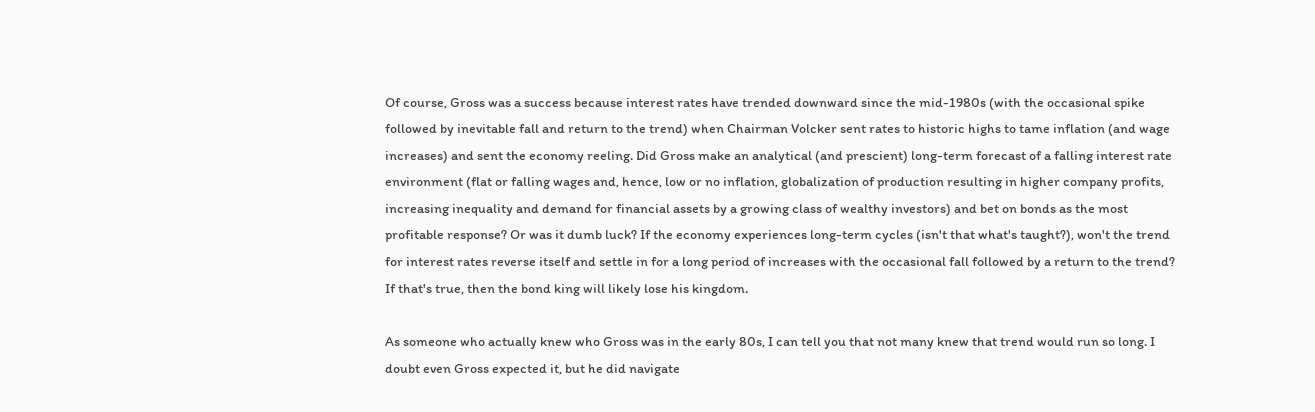Of course, Gross was a success because interest rates have trended downward since the mid-1980s (with the occasional spike followed by inevitable fall and return to the trend) when Chairman Volcker sent rates to historic highs to tame inflation (and wage increases) and sent the economy reeling. Did Gross make an analytical (and prescient) long-term forecast of a falling interest rate environment (flat or falling wages and, hence, low or no inflation, globalization of production resulting in higher company profits, increasing inequality and demand for financial assets by a growing class of wealthy investors) and bet on bonds as the most profitable response? Or was it dumb luck? If the economy experiences long-term cycles (isn't that what's taught?), won't the trend for interest rates reverse itself and settle in for a long period of increases with the occasional fall followed by a return to the trend? If that's true, then the bond king will likely lose his kingdom.

As someone who actually knew who Gross was in the early 80s, I can tell you that not many knew that trend would run so long. I doubt even Gross expected it, but he did navigate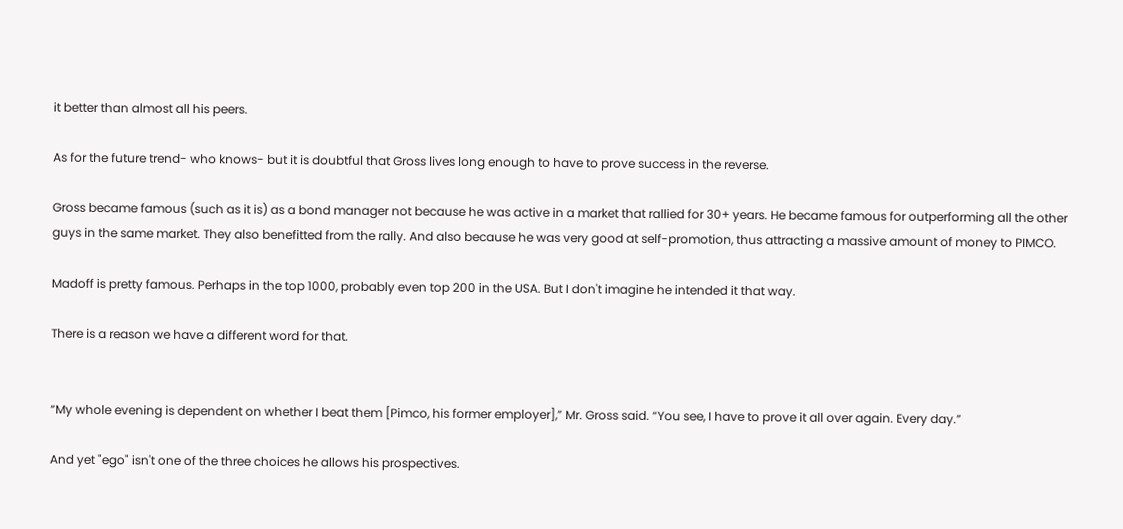it better than almost all his peers.

As for the future trend- who knows- but it is doubtful that Gross lives long enough to have to prove success in the reverse.

Gross became famous (such as it is) as a bond manager not because he was active in a market that rallied for 30+ years. He became famous for outperforming all the other guys in the same market. They also benefitted from the rally. And also because he was very good at self-promotion, thus attracting a massive amount of money to PIMCO.

Madoff is pretty famous. Perhaps in the top 1000, probably even top 200 in the USA. But I don't imagine he intended it that way.

There is a reason we have a different word for that.


“My whole evening is dependent on whether I beat them [Pimco, his former employer],” Mr. Gross said. “You see, I have to prove it all over again. Every day.”

And yet "ego" isn't one of the three choices he allows his prospectives.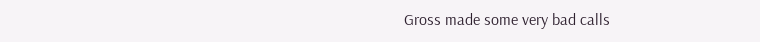Gross made some very bad calls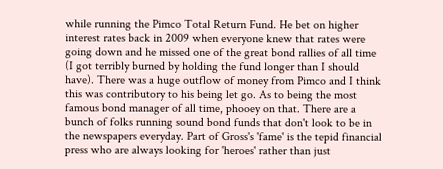while running the Pimco Total Return Fund. He bet on higher interest rates back in 2009 when everyone knew that rates were going down and he missed one of the great bond rallies of all time (I got terribly burned by holding the fund longer than I should have). There was a huge outflow of money from Pimco and I think this was contributory to his being let go. As to being the most famous bond manager of all time, phooey on that. There are a bunch of folks running sound bond funds that don't look to be in the newspapers everyday. Part of Gross's 'fame' is the tepid financial press who are always looking for 'heroes' rather than just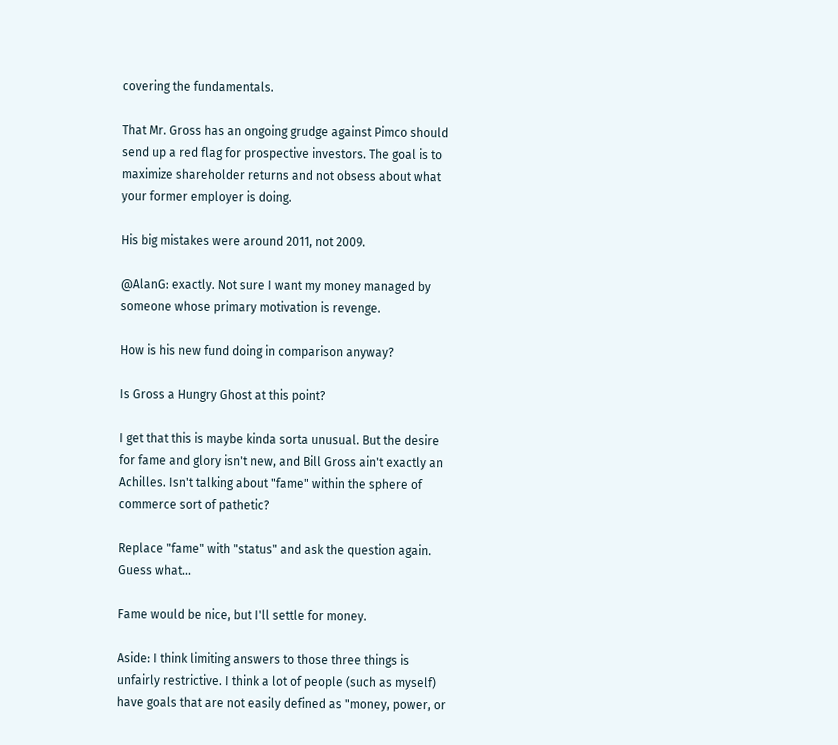covering the fundamentals.

That Mr. Gross has an ongoing grudge against Pimco should send up a red flag for prospective investors. The goal is to maximize shareholder returns and not obsess about what your former employer is doing.

His big mistakes were around 2011, not 2009.

@AlanG: exactly. Not sure I want my money managed by someone whose primary motivation is revenge.

How is his new fund doing in comparison anyway?

Is Gross a Hungry Ghost at this point?

I get that this is maybe kinda sorta unusual. But the desire for fame and glory isn't new, and Bill Gross ain't exactly an Achilles. Isn't talking about "fame" within the sphere of commerce sort of pathetic?

Replace "fame" with "status" and ask the question again. Guess what...

Fame would be nice, but I'll settle for money.

Aside: I think limiting answers to those three things is unfairly restrictive. I think a lot of people (such as myself) have goals that are not easily defined as "money, power, or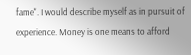fame". I would describe myself as in pursuit of experience. Money is one means to afford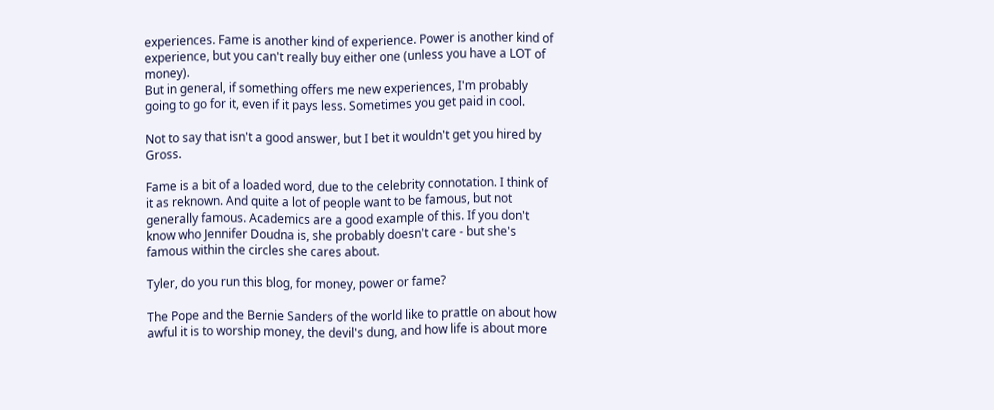experiences. Fame is another kind of experience. Power is another kind of experience, but you can't really buy either one (unless you have a LOT of money).
But in general, if something offers me new experiences, I'm probably going to go for it, even if it pays less. Sometimes you get paid in cool.

Not to say that isn't a good answer, but I bet it wouldn't get you hired by Gross.

Fame is a bit of a loaded word, due to the celebrity connotation. I think of it as reknown. And quite a lot of people want to be famous, but not generally famous. Academics are a good example of this. If you don't know who Jennifer Doudna is, she probably doesn't care - but she's famous within the circles she cares about.

Tyler, do you run this blog, for money, power or fame?

The Pope and the Bernie Sanders of the world like to prattle on about how awful it is to worship money, the devil's dung, and how life is about more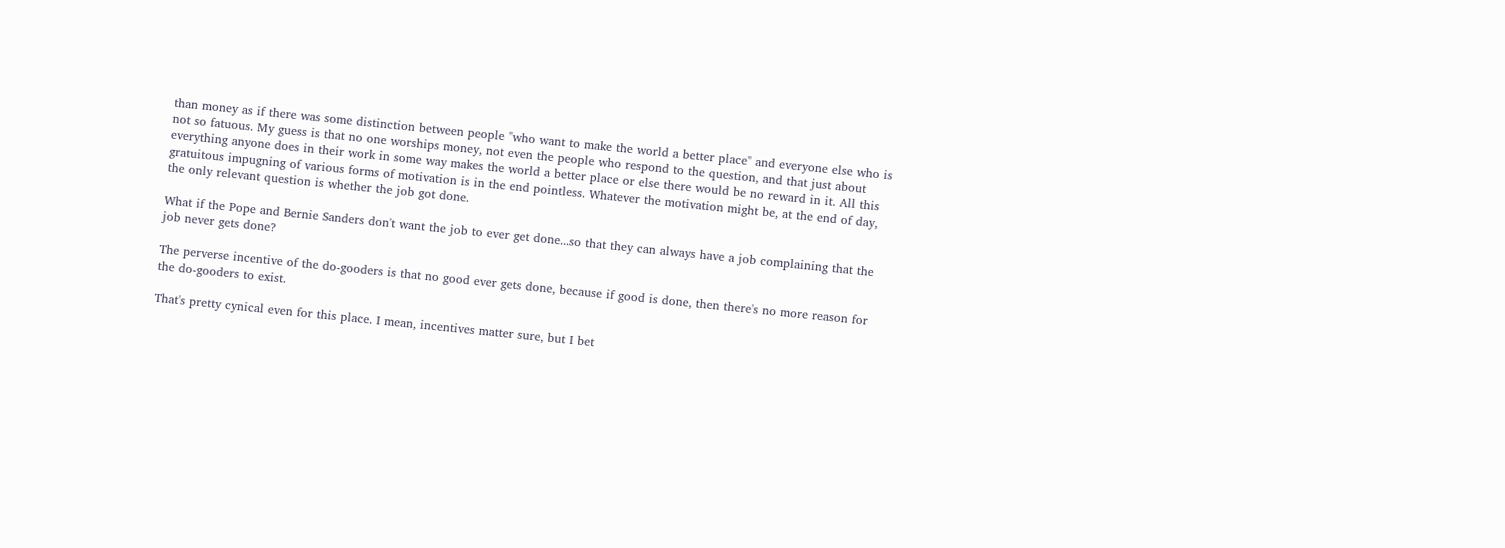than money as if there was some distinction between people "who want to make the world a better place" and everyone else who is not so fatuous. My guess is that no one worships money, not even the people who respond to the question, and that just about everything anyone does in their work in some way makes the world a better place or else there would be no reward in it. All this gratuitous impugning of various forms of motivation is in the end pointless. Whatever the motivation might be, at the end of day, the only relevant question is whether the job got done.

What if the Pope and Bernie Sanders don't want the job to ever get done...so that they can always have a job complaining that the job never gets done?

The perverse incentive of the do-gooders is that no good ever gets done, because if good is done, then there's no more reason for the do-gooders to exist.

That's pretty cynical even for this place. I mean, incentives matter sure, but I bet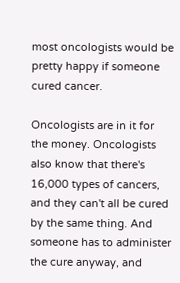most oncologists would be pretty happy if someone cured cancer.

Oncologists are in it for the money. Oncologists also know that there's 16,000 types of cancers, and they can't all be cured by the same thing. And someone has to administer the cure anyway, and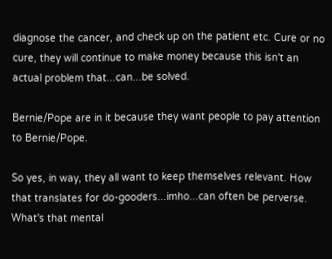diagnose the cancer, and check up on the patient etc. Cure or no cure, they will continue to make money because this isn't an actual problem that...can...be solved.

Bernie/Pope are in it because they want people to pay attention to Bernie/Pope.

So yes, in way, they all want to keep themselves relevant. How that translates for do-gooders...imho...can often be perverse. What's that mental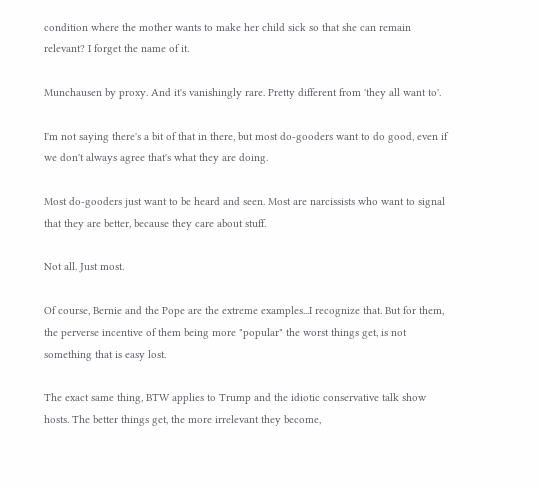condition where the mother wants to make her child sick so that she can remain relevant? I forget the name of it.

Munchausen by proxy. And it's vanishingly rare. Pretty different from 'they all want to'.

I'm not saying there's a bit of that in there, but most do-gooders want to do good, even if we don't always agree that's what they are doing.

Most do-gooders just want to be heard and seen. Most are narcissists who want to signal that they are better, because they care about stuff.

Not all. Just most.

Of course, Bernie and the Pope are the extreme examples...I recognize that. But for them, the perverse incentive of them being more "popular" the worst things get, is not something that is easy lost.

The exact same thing, BTW applies to Trump and the idiotic conservative talk show hosts. The better things get, the more irrelevant they become,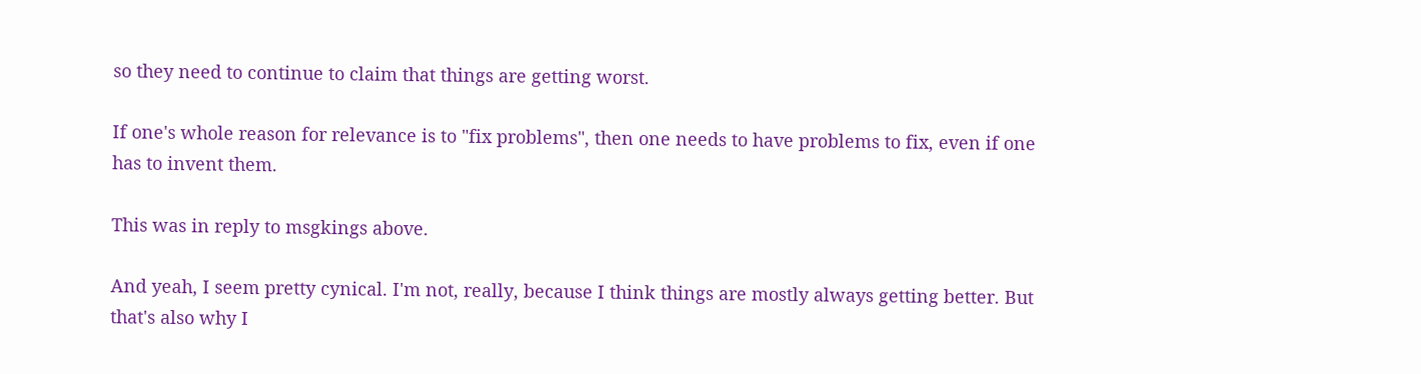so they need to continue to claim that things are getting worst.

If one's whole reason for relevance is to "fix problems", then one needs to have problems to fix, even if one has to invent them.

This was in reply to msgkings above.

And yeah, I seem pretty cynical. I'm not, really, because I think things are mostly always getting better. But that's also why I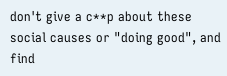don't give a c**p about these social causes or "doing good", and find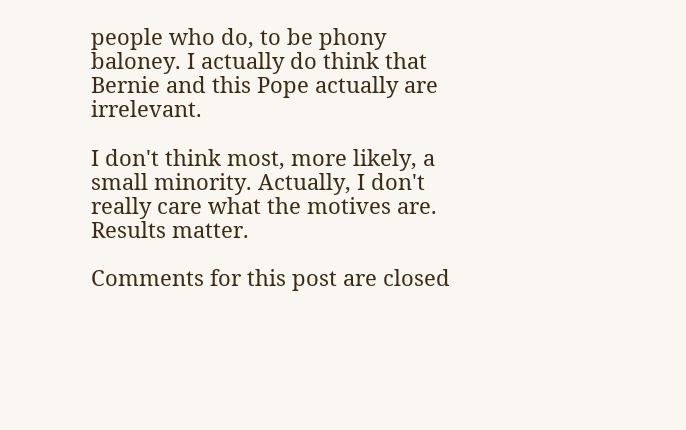people who do, to be phony baloney. I actually do think that Bernie and this Pope actually are irrelevant.

I don't think most, more likely, a small minority. Actually, I don't really care what the motives are. Results matter.

Comments for this post are closed